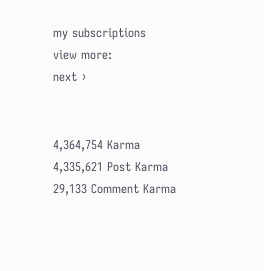my subscriptions
view more:
next ›


4,364,754 Karma
4,335,621 Post Karma
29,133 Comment Karma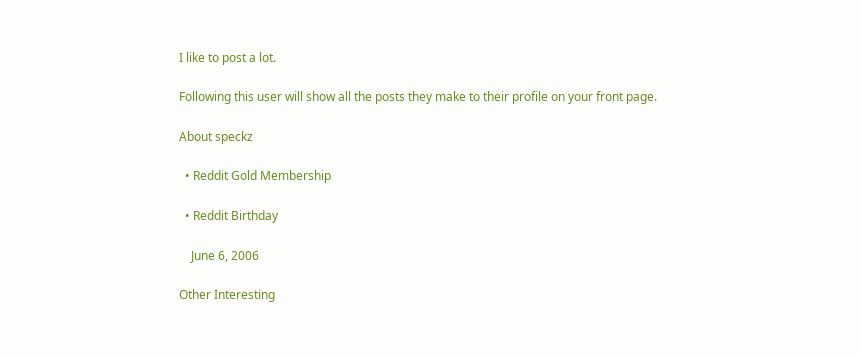I like to post a lot.

Following this user will show all the posts they make to their profile on your front page.

About speckz

  • Reddit Gold Membership

  • Reddit Birthday

    June 6, 2006

Other Interesting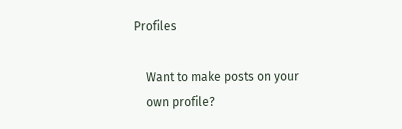Profiles

    Want to make posts on your
    own profile?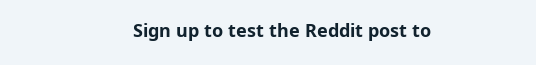Sign up to test the Reddit post to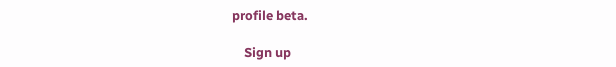profile beta.

    Sign up